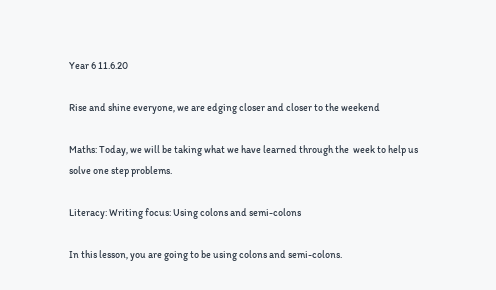Year 6 11.6.20

Rise and shine everyone, we are edging closer and closer to the weekend

Maths: Today, we will be taking what we have learned through the  week to help us solve one step problems.

Literacy: Writing focus: Using colons and semi-colons

In this lesson, you are going to be using colons and semi-colons.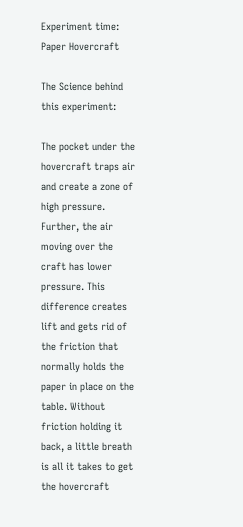Experiment time: Paper Hovercraft

The Science behind this experiment:

The pocket under the hovercraft traps air and create a zone of high pressure. Further, the air moving over the craft has lower pressure. This difference creates lift and gets rid of the friction that normally holds the paper in place on the table. Without friction holding it back, a little breath is all it takes to get the hovercraft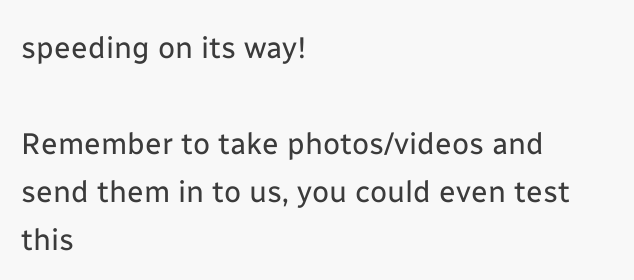speeding on its way!

Remember to take photos/videos and send them in to us, you could even test this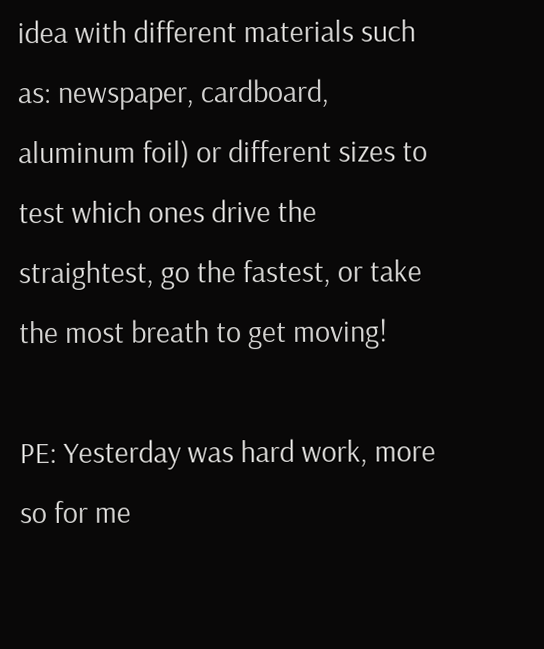idea with different materials such as: newspaper, cardboard, aluminum foil) or different sizes to test which ones drive the straightest, go the fastest, or take the most breath to get moving!

PE: Yesterday was hard work, more so for me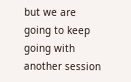but we are going to keep going with another session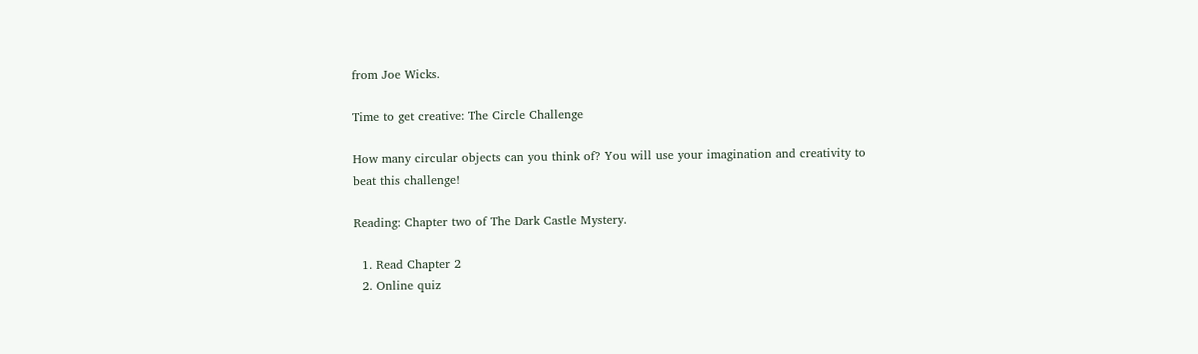from Joe Wicks.

Time to get creative: The Circle Challenge

How many circular objects can you think of? You will use your imagination and creativity to beat this challenge!

Reading: Chapter two of The Dark Castle Mystery.

  1. Read Chapter 2
  2. Online quiz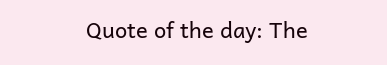Quote of the day: The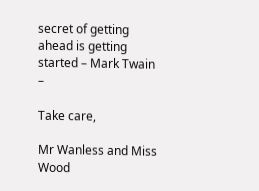secret of getting ahead is getting started – Mark Twain –

Take care,

Mr Wanless and Miss Wood